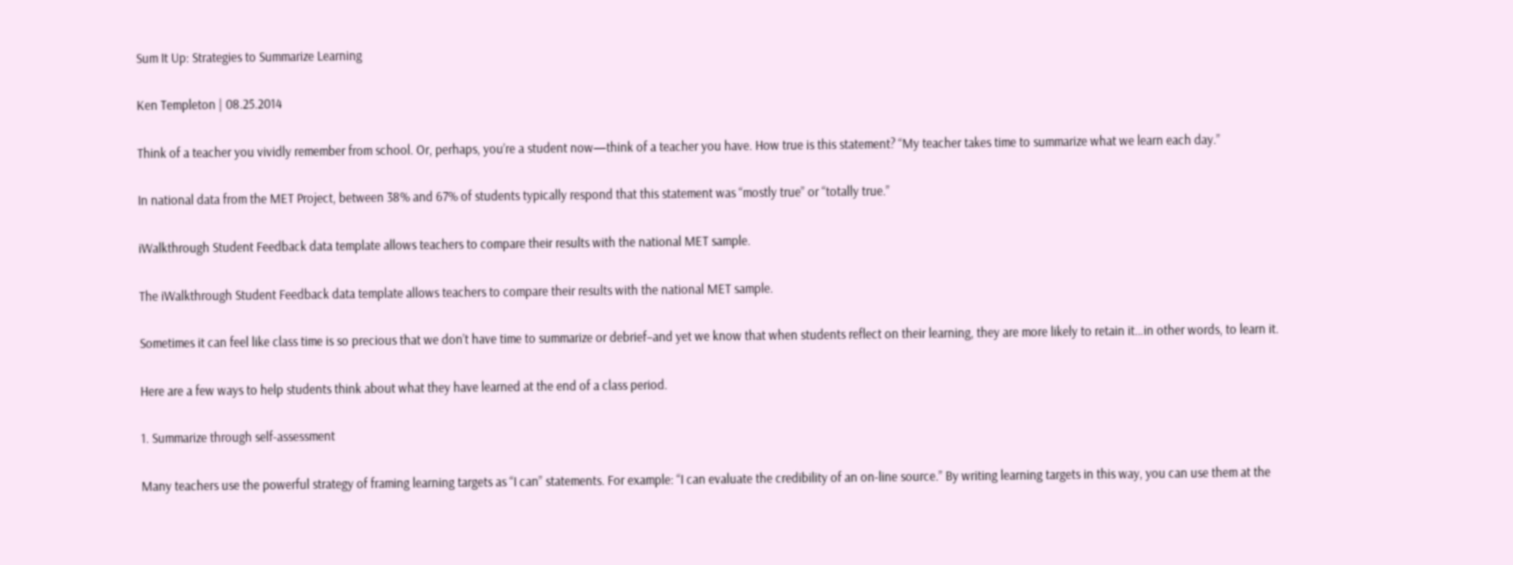Sum It Up: Strategies to Summarize Learning

Ken Templeton | 08.25.2014

Think of a teacher you vividly remember from school. Or, perhaps, you’re a student now—think of a teacher you have. How true is this statement? “My teacher takes time to summarize what we learn each day.”

In national data from the MET Project, between 38% and 67% of students typically respond that this statement was “mostly true” or “totally true.”

iWalkthrough Student Feedback data template allows teachers to compare their results with the national MET sample.

The iWalkthrough Student Feedback data template allows teachers to compare their results with the national MET sample.

Sometimes it can feel like class time is so precious that we don’t have time to summarize or debrief–and yet we know that when students reflect on their learning, they are more likely to retain it…in other words, to learn it.

Here are a few ways to help students think about what they have learned at the end of a class period.

1. Summarize through self-assessment

Many teachers use the powerful strategy of framing learning targets as “I can” statements. For example: “I can evaluate the credibility of an on-line source.” By writing learning targets in this way, you can use them at the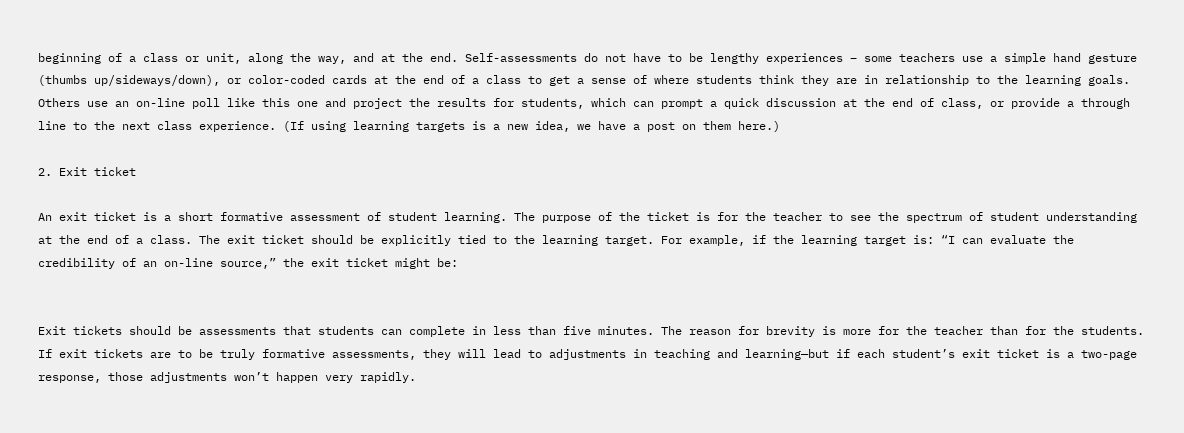beginning of a class or unit, along the way, and at the end. Self-assessments do not have to be lengthy experiences – some teachers use a simple hand gesture (thumbs up/sideways/down), or color-coded cards at the end of a class to get a sense of where students think they are in relationship to the learning goals. Others use an on-line poll like this one and project the results for students, which can prompt a quick discussion at the end of class, or provide a through line to the next class experience. (If using learning targets is a new idea, we have a post on them here.)

2. Exit ticket

An exit ticket is a short formative assessment of student learning. The purpose of the ticket is for the teacher to see the spectrum of student understanding at the end of a class. The exit ticket should be explicitly tied to the learning target. For example, if the learning target is: “I can evaluate the credibility of an on-line source,” the exit ticket might be:


Exit tickets should be assessments that students can complete in less than five minutes. The reason for brevity is more for the teacher than for the students. If exit tickets are to be truly formative assessments, they will lead to adjustments in teaching and learning—but if each student’s exit ticket is a two-page response, those adjustments won’t happen very rapidly.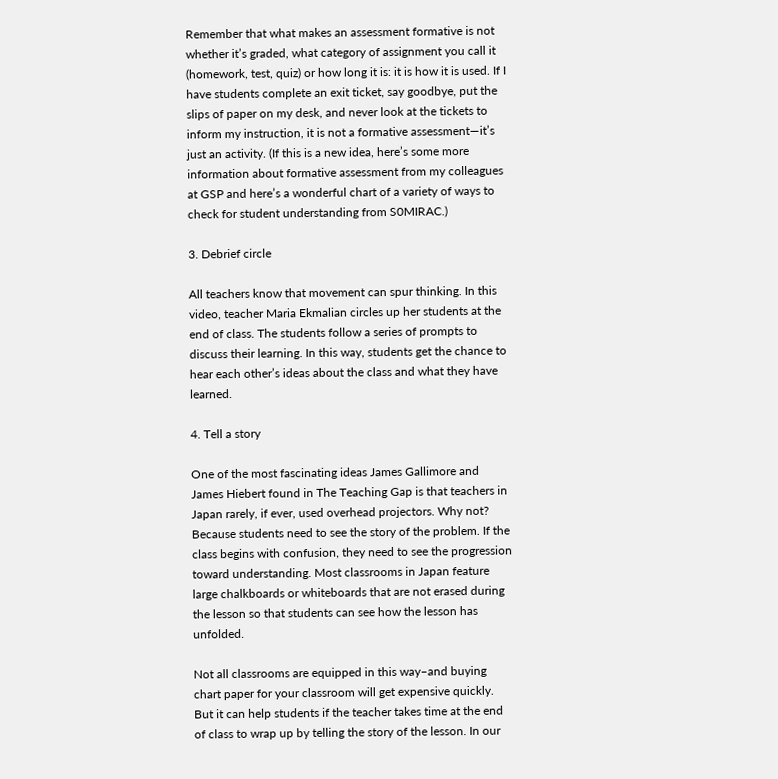Remember that what makes an assessment formative is not whether it’s graded, what category of assignment you call it (homework, test, quiz) or how long it is: it is how it is used. If I have students complete an exit ticket, say goodbye, put the slips of paper on my desk, and never look at the tickets to inform my instruction, it is not a formative assessment—it’s just an activity. (If this is a new idea, here’s some more information about formative assessment from my colleagues at GSP and here’s a wonderful chart of a variety of ways to check for student understanding from S0MIRAC.)

3. Debrief circle

All teachers know that movement can spur thinking. In this video, teacher Maria Ekmalian circles up her students at the end of class. The students follow a series of prompts to discuss their learning. In this way, students get the chance to hear each other’s ideas about the class and what they have learned.

4. Tell a story

One of the most fascinating ideas James Gallimore and James Hiebert found in The Teaching Gap is that teachers in Japan rarely, if ever, used overhead projectors. Why not? Because students need to see the story of the problem. If the class begins with confusion, they need to see the progression toward understanding. Most classrooms in Japan feature large chalkboards or whiteboards that are not erased during the lesson so that students can see how the lesson has unfolded.

Not all classrooms are equipped in this way–and buying chart paper for your classroom will get expensive quickly. But it can help students if the teacher takes time at the end of class to wrap up by telling the story of the lesson. In our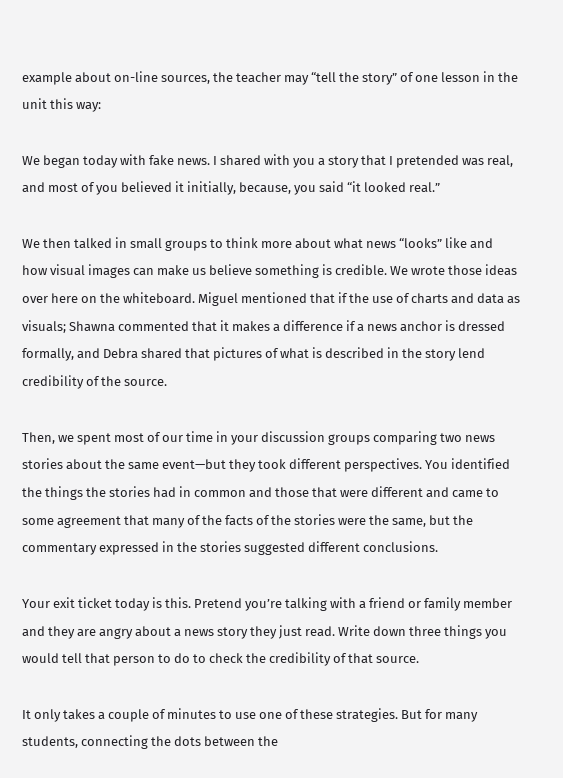example about on-line sources, the teacher may “tell the story” of one lesson in the unit this way:

We began today with fake news. I shared with you a story that I pretended was real, and most of you believed it initially, because, you said “it looked real.”

We then talked in small groups to think more about what news “looks” like and how visual images can make us believe something is credible. We wrote those ideas over here on the whiteboard. Miguel mentioned that if the use of charts and data as visuals; Shawna commented that it makes a difference if a news anchor is dressed formally, and Debra shared that pictures of what is described in the story lend credibility of the source.

Then, we spent most of our time in your discussion groups comparing two news stories about the same event—but they took different perspectives. You identified the things the stories had in common and those that were different and came to some agreement that many of the facts of the stories were the same, but the commentary expressed in the stories suggested different conclusions.

Your exit ticket today is this. Pretend you’re talking with a friend or family member and they are angry about a news story they just read. Write down three things you would tell that person to do to check the credibility of that source.

It only takes a couple of minutes to use one of these strategies. But for many students, connecting the dots between the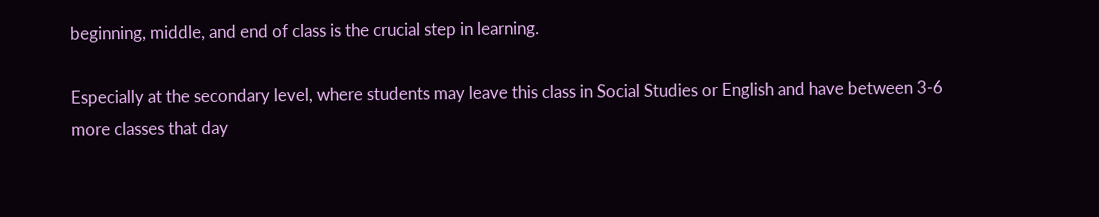beginning, middle, and end of class is the crucial step in learning.

Especially at the secondary level, where students may leave this class in Social Studies or English and have between 3-6 more classes that day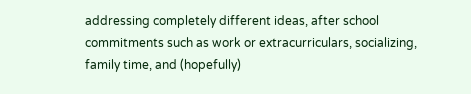addressing completely different ideas, after school commitments such as work or extracurriculars, socializing, family time, and (hopefully)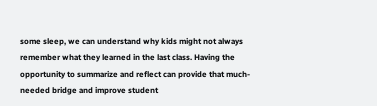some sleep, we can understand why kids might not always remember what they learned in the last class. Having the opportunity to summarize and reflect can provide that much-needed bridge and improve student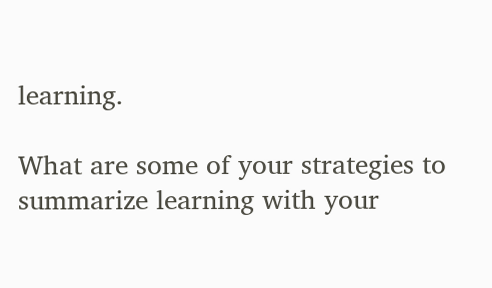learning.

What are some of your strategies to summarize learning with your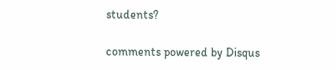students?

comments powered by Disqus